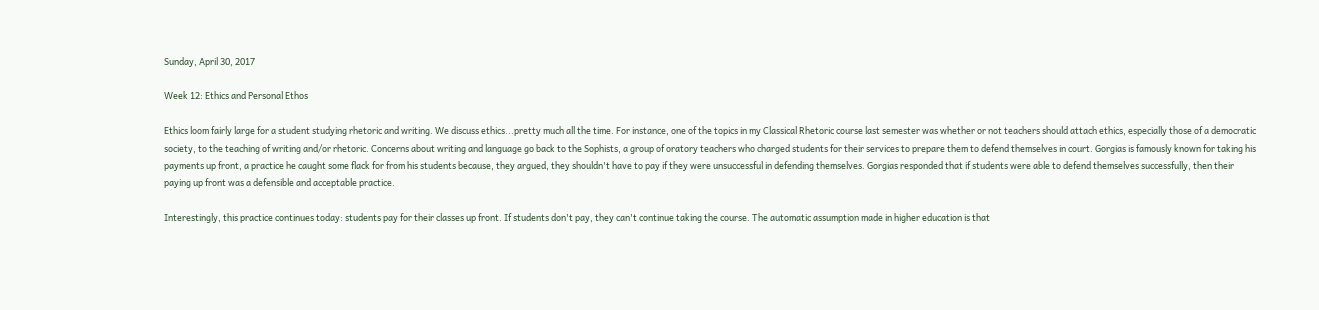Sunday, April 30, 2017

Week 12: Ethics and Personal Ethos

Ethics loom fairly large for a student studying rhetoric and writing. We discuss ethics...pretty much all the time. For instance, one of the topics in my Classical Rhetoric course last semester was whether or not teachers should attach ethics, especially those of a democratic society, to the teaching of writing and/or rhetoric. Concerns about writing and language go back to the Sophists, a group of oratory teachers who charged students for their services to prepare them to defend themselves in court. Gorgias is famously known for taking his payments up front, a practice he caught some flack for from his students because, they argued, they shouldn't have to pay if they were unsuccessful in defending themselves. Gorgias responded that if students were able to defend themselves successfully, then their paying up front was a defensible and acceptable practice.

Interestingly, this practice continues today: students pay for their classes up front. If students don't pay, they can't continue taking the course. The automatic assumption made in higher education is that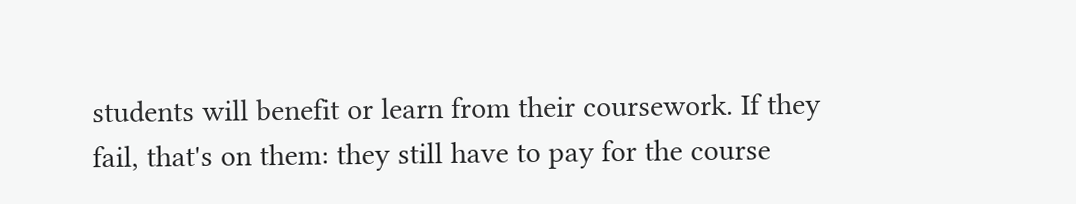students will benefit or learn from their coursework. If they fail, that's on them: they still have to pay for the course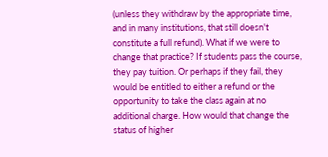(unless they withdraw by the appropriate time, and in many institutions, that still doesn't constitute a full refund). What if we were to change that practice? If students pass the course, they pay tuition. Or perhaps if they fail, they would be entitled to either a refund or the opportunity to take the class again at no additional charge. How would that change the status of higher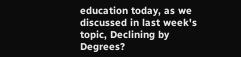education today, as we discussed in last week's topic, Declining by Degrees?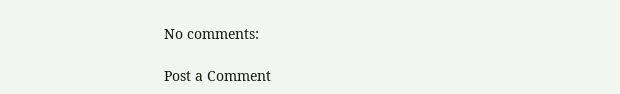No comments:

Post a Comment